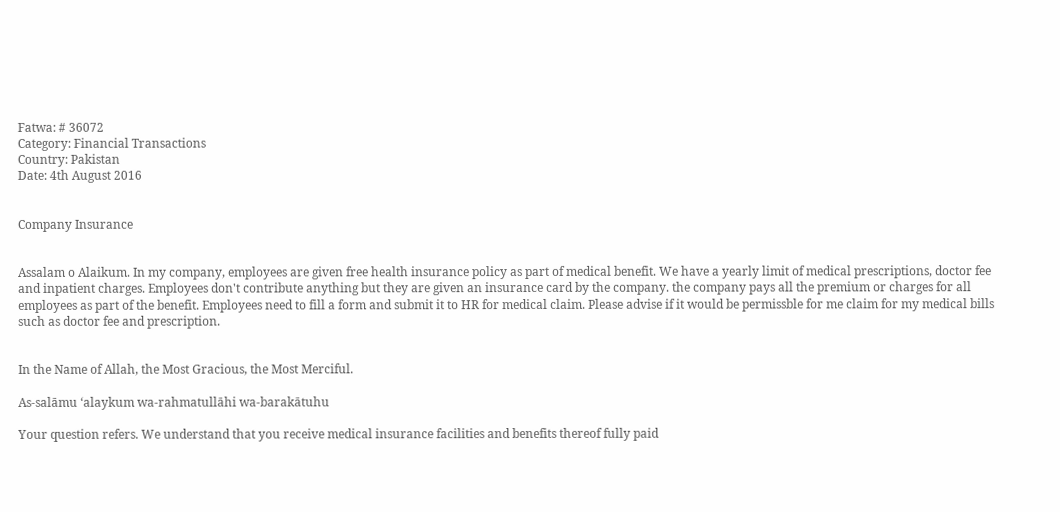Fatwa: # 36072
Category: Financial Transactions
Country: Pakistan
Date: 4th August 2016


Company Insurance


Assalam o Alaikum. In my company, employees are given free health insurance policy as part of medical benefit. We have a yearly limit of medical prescriptions, doctor fee and inpatient charges. Employees don't contribute anything but they are given an insurance card by the company. the company pays all the premium or charges for all employees as part of the benefit. Employees need to fill a form and submit it to HR for medical claim. Please advise if it would be permissble for me claim for my medical bills such as doctor fee and prescription.


In the Name of Allah, the Most Gracious, the Most Merciful.

As-salāmu ‘alaykum wa-rahmatullāhi wa-barakātuhu

Your question refers. We understand that you receive medical insurance facilities and benefits thereof fully paid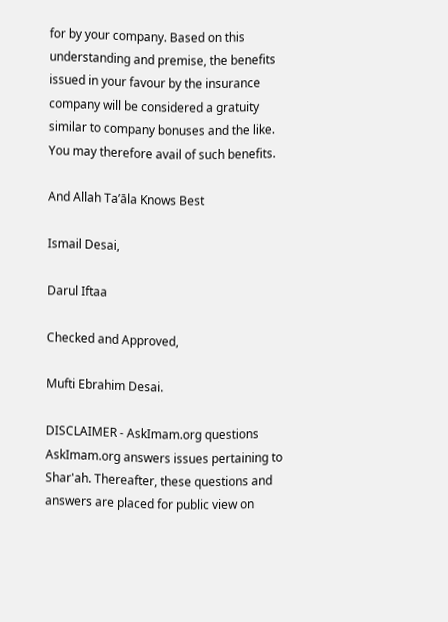for by your company. Based on this understanding and premise, the benefits issued in your favour by the insurance company will be considered a gratuity similar to company bonuses and the like. You may therefore avail of such benefits.

And Allah Ta’āla Knows Best

Ismail Desai,

Darul Iftaa

Checked and Approved,

Mufti Ebrahim Desai.

DISCLAIMER - AskImam.org questions
AskImam.org answers issues pertaining to Shar'ah. Thereafter, these questions and answers are placed for public view on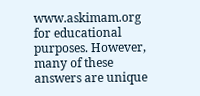www.askimam.org for educational purposes. However, many of these answers are unique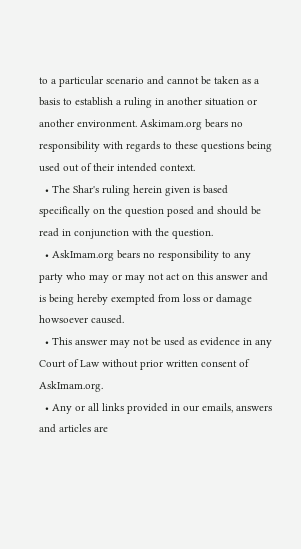to a particular scenario and cannot be taken as a basis to establish a ruling in another situation or another environment. Askimam.org bears no responsibility with regards to these questions being used out of their intended context.
  • The Shar's ruling herein given is based specifically on the question posed and should be read in conjunction with the question.
  • AskImam.org bears no responsibility to any party who may or may not act on this answer and is being hereby exempted from loss or damage howsoever caused.
  • This answer may not be used as evidence in any Court of Law without prior written consent of AskImam.org.
  • Any or all links provided in our emails, answers and articles are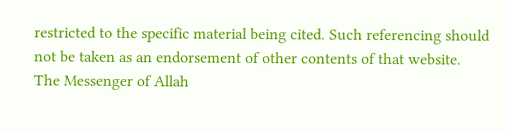restricted to the specific material being cited. Such referencing should not be taken as an endorsement of other contents of that website.
The Messenger of Allah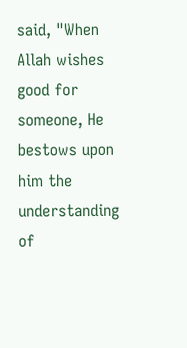said, "When Allah wishes good for someone, He bestows upon him the understanding of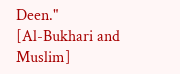Deen."
[Al-Bukhari and Muslim]